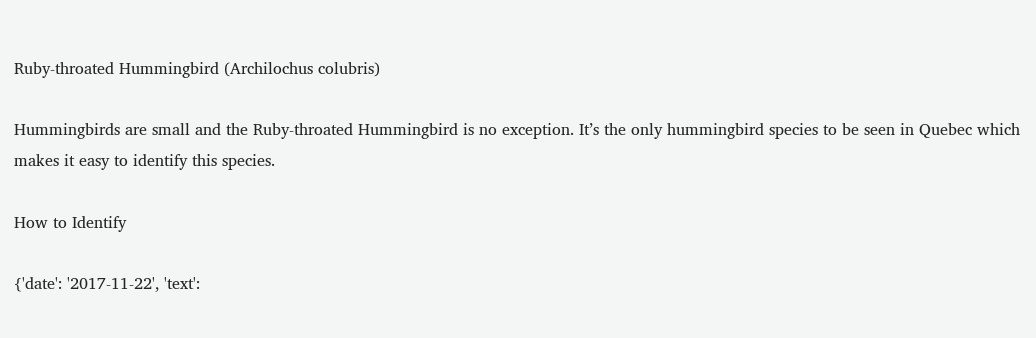Ruby-throated Hummingbird (Archilochus colubris)

Hummingbirds are small and the Ruby-throated Hummingbird is no exception. It’s the only hummingbird species to be seen in Quebec which makes it easy to identify this species.

How to Identify

{'date': '2017-11-22', 'text':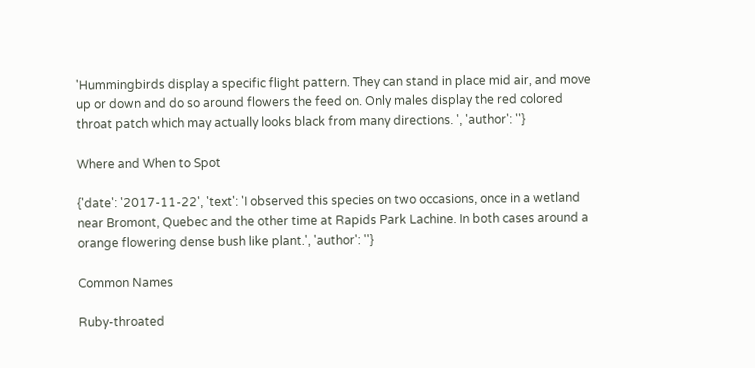'Hummingbirds display a specific flight pattern. They can stand in place mid air, and move up or down and do so around flowers the feed on. Only males display the red colored throat patch which may actually looks black from many directions. ', 'author': ''}

Where and When to Spot

{'date': '2017-11-22', 'text': 'I observed this species on two occasions, once in a wetland near Bromont, Quebec and the other time at Rapids Park Lachine. In both cases around a orange flowering dense bush like plant.', 'author': ''}

Common Names

Ruby-throated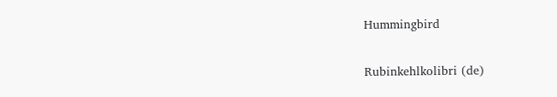Hummingbird

Rubinkehlkolibri (de)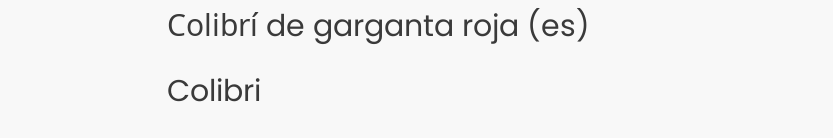Colibrí de garganta roja (es)
Colibri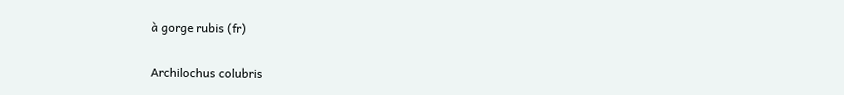à gorge rubis (fr)


Archilochus colubris